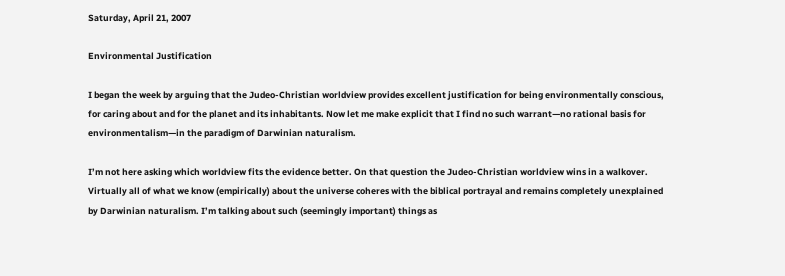Saturday, April 21, 2007

Environmental Justification

I began the week by arguing that the Judeo-Christian worldview provides excellent justification for being environmentally conscious, for caring about and for the planet and its inhabitants. Now let me make explicit that I find no such warrant—no rational basis for environmentalism—in the paradigm of Darwinian naturalism.

I’m not here asking which worldview fits the evidence better. On that question the Judeo-Christian worldview wins in a walkover. Virtually all of what we know (empirically) about the universe coheres with the biblical portrayal and remains completely unexplained by Darwinian naturalism. I’m talking about such (seemingly important) things as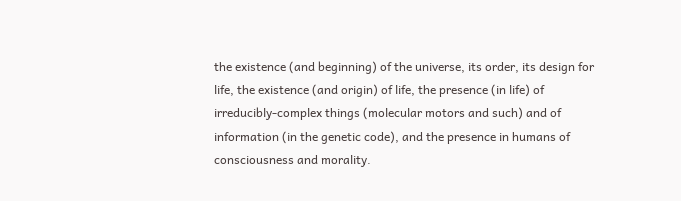the existence (and beginning) of the universe, its order, its design for life, the existence (and origin) of life, the presence (in life) of irreducibly-complex things (molecular motors and such) and of information (in the genetic code), and the presence in humans of consciousness and morality.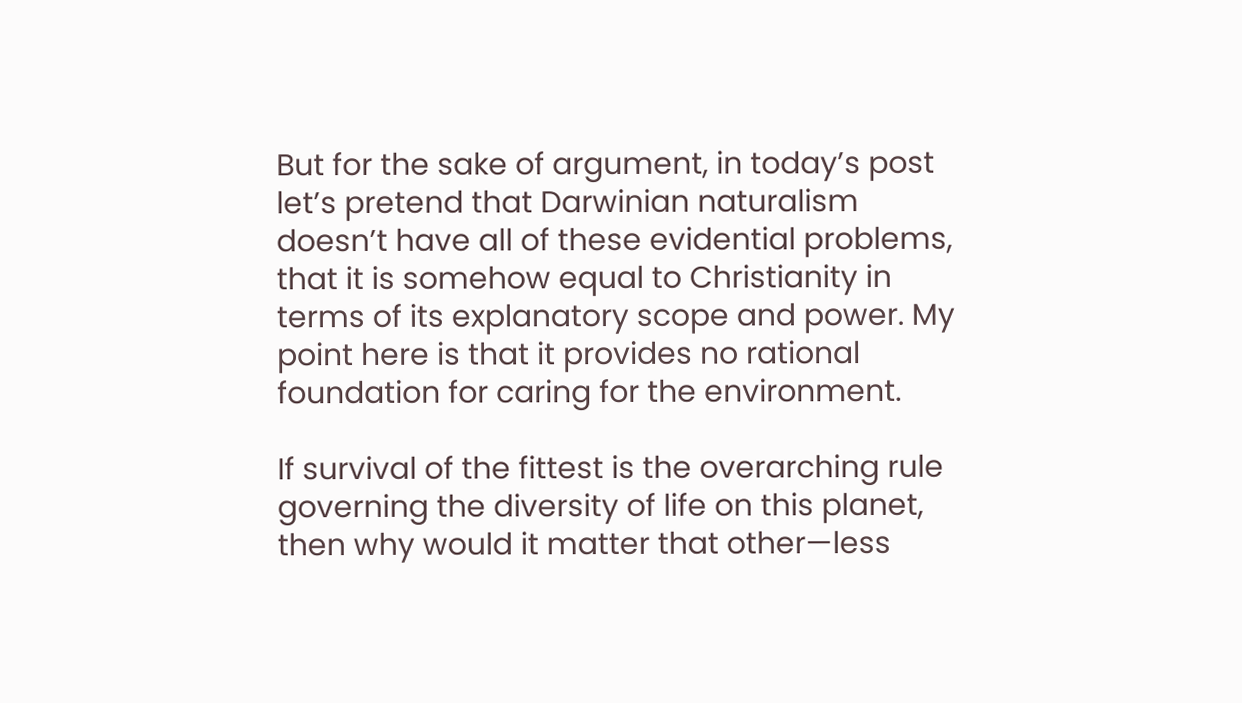But for the sake of argument, in today’s post let’s pretend that Darwinian naturalism doesn’t have all of these evidential problems, that it is somehow equal to Christianity in terms of its explanatory scope and power. My point here is that it provides no rational foundation for caring for the environment.

If survival of the fittest is the overarching rule governing the diversity of life on this planet, then why would it matter that other—less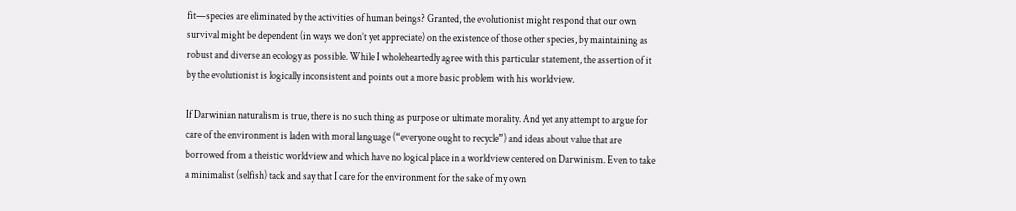fit—species are eliminated by the activities of human beings? Granted, the evolutionist might respond that our own survival might be dependent (in ways we don’t yet appreciate) on the existence of those other species, by maintaining as robust and diverse an ecology as possible. While I wholeheartedly agree with this particular statement, the assertion of it by the evolutionist is logically inconsistent and points out a more basic problem with his worldview.

If Darwinian naturalism is true, there is no such thing as purpose or ultimate morality. And yet any attempt to argue for care of the environment is laden with moral language (“everyone ought to recycle”) and ideas about value that are borrowed from a theistic worldview and which have no logical place in a worldview centered on Darwinism. Even to take a minimalist (selfish) tack and say that I care for the environment for the sake of my own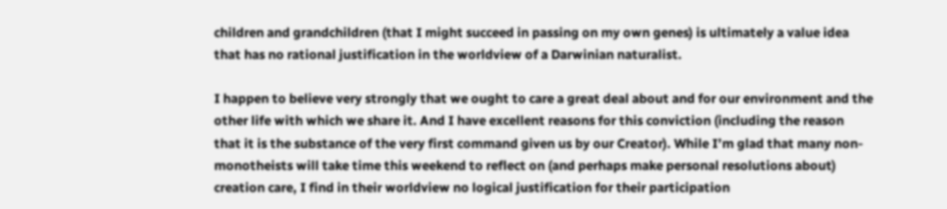children and grandchildren (that I might succeed in passing on my own genes) is ultimately a value idea that has no rational justification in the worldview of a Darwinian naturalist.

I happen to believe very strongly that we ought to care a great deal about and for our environment and the other life with which we share it. And I have excellent reasons for this conviction (including the reason that it is the substance of the very first command given us by our Creator). While I’m glad that many non-monotheists will take time this weekend to reflect on (and perhaps make personal resolutions about) creation care, I find in their worldview no logical justification for their participation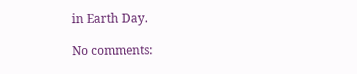in Earth Day.

No comments: